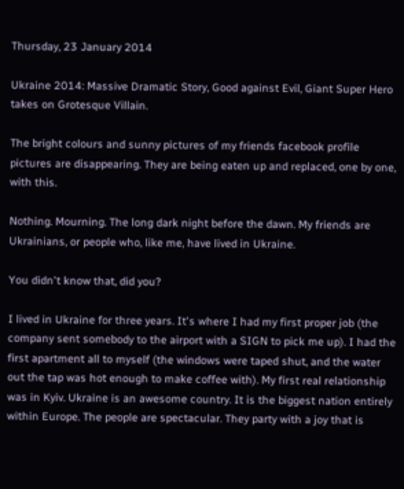Thursday, 23 January 2014

Ukraine 2014: Massive Dramatic Story, Good against Evil, Giant Super Hero takes on Grotesque Villain.

The bright colours and sunny pictures of my friends facebook profile pictures are disappearing. They are being eaten up and replaced, one by one, with this.

Nothing. Mourning. The long dark night before the dawn. My friends are Ukrainians, or people who, like me, have lived in Ukraine.

You didn't know that, did you?

I lived in Ukraine for three years. It's where I had my first proper job (the company sent somebody to the airport with a SIGN to pick me up). I had the first apartment all to myself (the windows were taped shut, and the water out the tap was hot enough to make coffee with). My first real relationship was in Kyiv. Ukraine is an awesome country. It is the biggest nation entirely within Europe. The people are spectacular. They party with a joy that is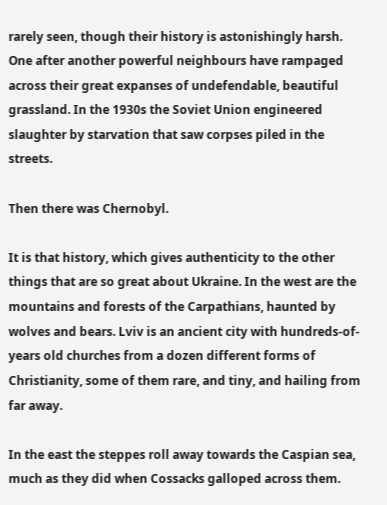rarely seen, though their history is astonishingly harsh. One after another powerful neighbours have rampaged across their great expanses of undefendable, beautiful grassland. In the 1930s the Soviet Union engineered slaughter by starvation that saw corpses piled in the streets.

Then there was Chernobyl.

It is that history, which gives authenticity to the other things that are so great about Ukraine. In the west are the mountains and forests of the Carpathians, haunted by wolves and bears. Lviv is an ancient city with hundreds-of-years old churches from a dozen different forms of Christianity, some of them rare, and tiny, and hailing from far away.

In the east the steppes roll away towards the Caspian sea, much as they did when Cossacks galloped across them.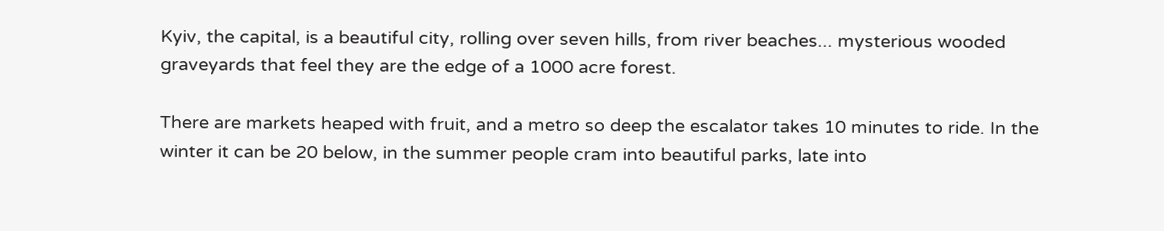Kyiv, the capital, is a beautiful city, rolling over seven hills, from river beaches... mysterious wooded graveyards that feel they are the edge of a 1000 acre forest.

There are markets heaped with fruit, and a metro so deep the escalator takes 10 minutes to ride. In the winter it can be 20 below, in the summer people cram into beautiful parks, late into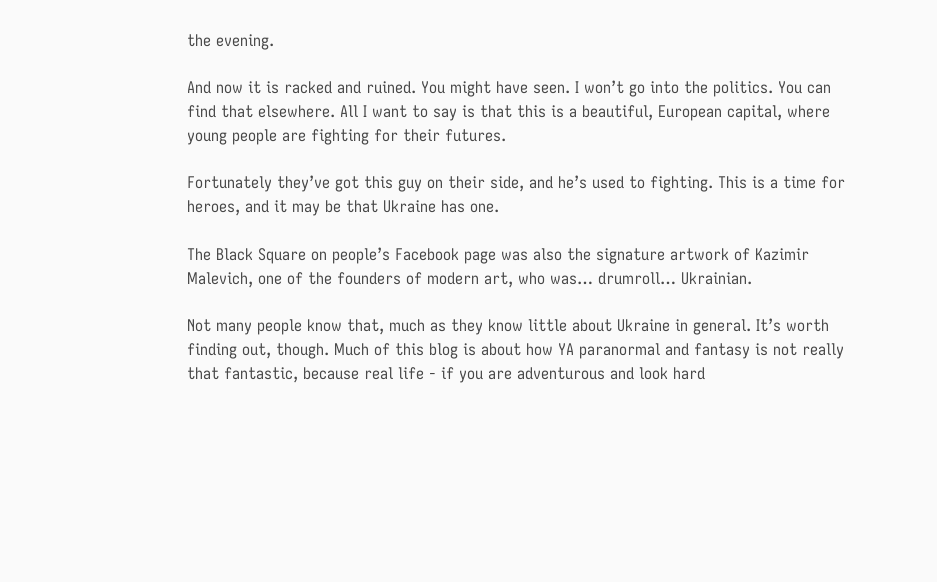the evening.

And now it is racked and ruined. You might have seen. I won’t go into the politics. You can find that elsewhere. All I want to say is that this is a beautiful, European capital, where young people are fighting for their futures.

Fortunately they’ve got this guy on their side, and he’s used to fighting. This is a time for heroes, and it may be that Ukraine has one.

The Black Square on people’s Facebook page was also the signature artwork of Kazimir Malevich, one of the founders of modern art, who was… drumroll… Ukrainian.

Not many people know that, much as they know little about Ukraine in general. It’s worth finding out, though. Much of this blog is about how YA paranormal and fantasy is not really that fantastic, because real life - if you are adventurous and look hard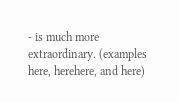- is much more extraordinary. (examples here, herehere, and here)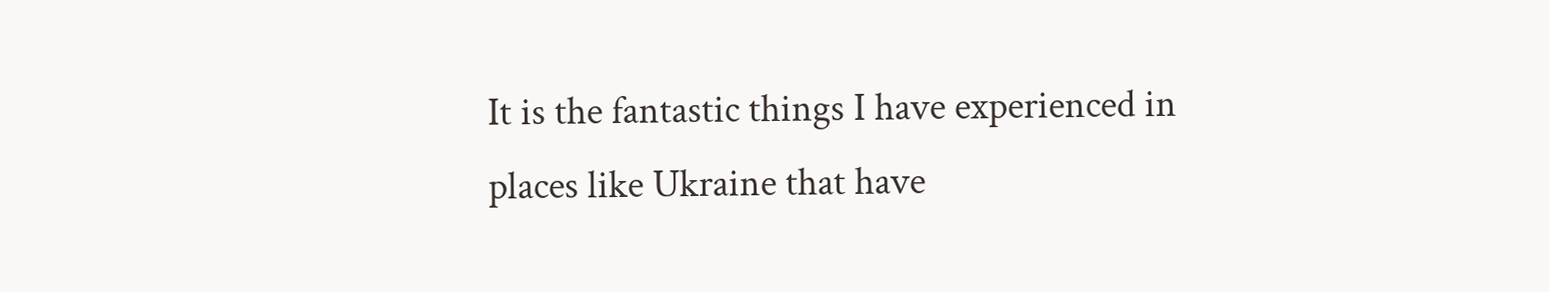It is the fantastic things I have experienced in places like Ukraine that have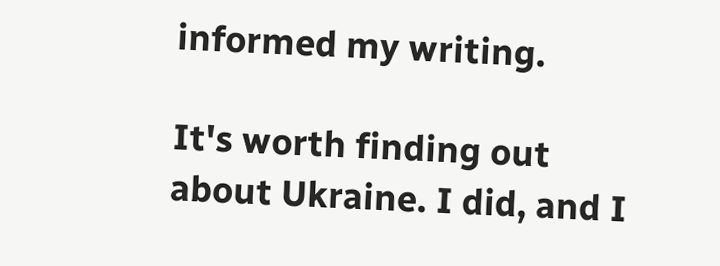informed my writing.

It's worth finding out about Ukraine. I did, and I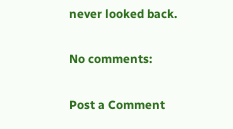never looked back.

No comments:

Post a Comment